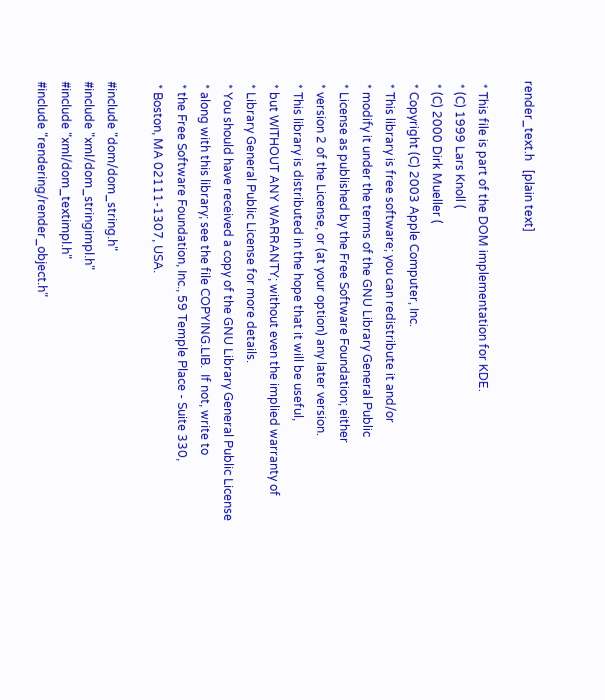render_text.h   [plain text]

 * This file is part of the DOM implementation for KDE.
 * (C) 1999 Lars Knoll (
 * (C) 2000 Dirk Mueller (
 * Copyright (C) 2003 Apple Computer, Inc.
 * This library is free software; you can redistribute it and/or
 * modify it under the terms of the GNU Library General Public
 * License as published by the Free Software Foundation; either
 * version 2 of the License, or (at your option) any later version.
 * This library is distributed in the hope that it will be useful,
 * but WITHOUT ANY WARRANTY; without even the implied warranty of
 * Library General Public License for more details.
 * You should have received a copy of the GNU Library General Public License
 * along with this library; see the file COPYING.LIB.  If not, write to
 * the Free Software Foundation, Inc., 59 Temple Place - Suite 330,
 * Boston, MA 02111-1307, USA.

#include "dom/dom_string.h"
#include "xml/dom_stringimpl.h"
#include "xml/dom_textimpl.h"
#include "rendering/render_object.h"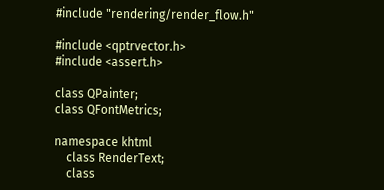#include "rendering/render_flow.h"

#include <qptrvector.h>
#include <assert.h>

class QPainter;
class QFontMetrics;

namespace khtml
    class RenderText;
    class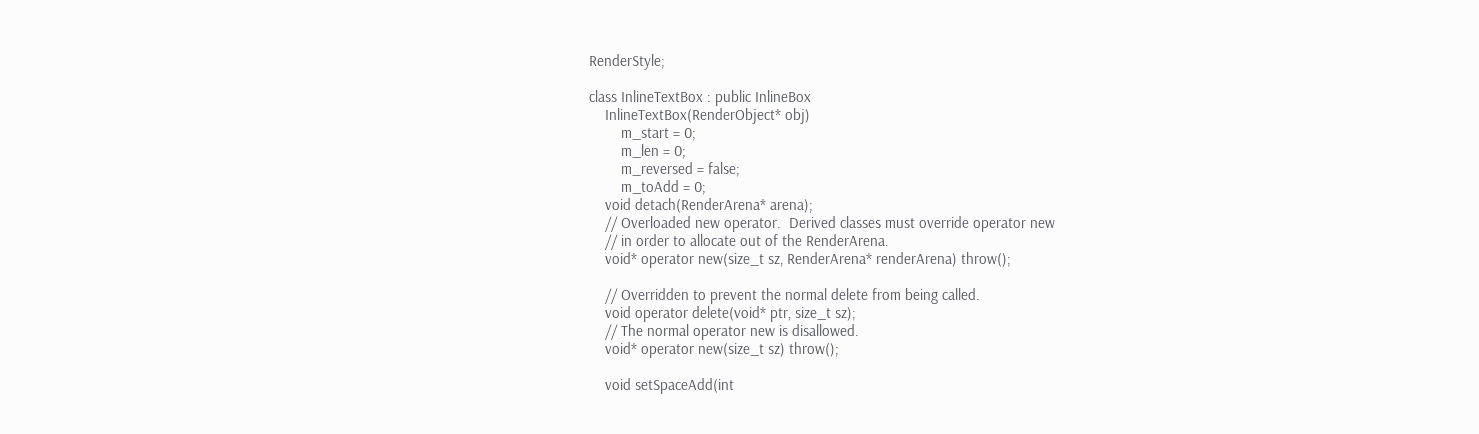RenderStyle;

class InlineTextBox : public InlineBox
    InlineTextBox(RenderObject* obj)
        m_start = 0;
        m_len = 0;
        m_reversed = false;
        m_toAdd = 0;
    void detach(RenderArena* arena);
    // Overloaded new operator.  Derived classes must override operator new
    // in order to allocate out of the RenderArena.
    void* operator new(size_t sz, RenderArena* renderArena) throw();

    // Overridden to prevent the normal delete from being called.
    void operator delete(void* ptr, size_t sz);
    // The normal operator new is disallowed.
    void* operator new(size_t sz) throw();

    void setSpaceAdd(int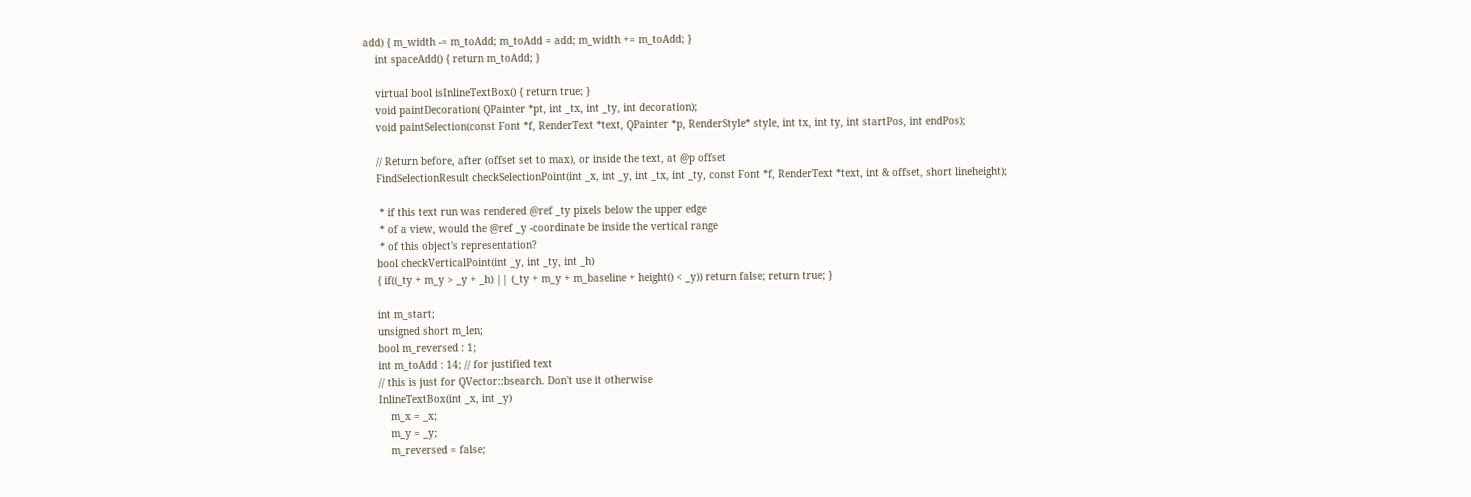add) { m_width -= m_toAdd; m_toAdd = add; m_width += m_toAdd; }
    int spaceAdd() { return m_toAdd; }

    virtual bool isInlineTextBox() { return true; }
    void paintDecoration( QPainter *pt, int _tx, int _ty, int decoration);
    void paintSelection(const Font *f, RenderText *text, QPainter *p, RenderStyle* style, int tx, int ty, int startPos, int endPos);

    // Return before, after (offset set to max), or inside the text, at @p offset
    FindSelectionResult checkSelectionPoint(int _x, int _y, int _tx, int _ty, const Font *f, RenderText *text, int & offset, short lineheight);

     * if this text run was rendered @ref _ty pixels below the upper edge
     * of a view, would the @ref _y -coordinate be inside the vertical range
     * of this object's representation?
    bool checkVerticalPoint(int _y, int _ty, int _h)
    { if((_ty + m_y > _y + _h) || (_ty + m_y + m_baseline + height() < _y)) return false; return true; }

    int m_start;
    unsigned short m_len;
    bool m_reversed : 1;
    int m_toAdd : 14; // for justified text
    // this is just for QVector::bsearch. Don't use it otherwise
    InlineTextBox(int _x, int _y)
        m_x = _x;
        m_y = _y;
        m_reversed = false;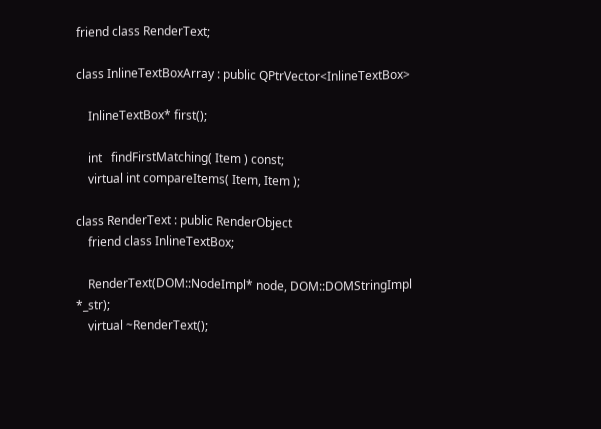friend class RenderText;

class InlineTextBoxArray : public QPtrVector<InlineTextBox>

    InlineTextBox* first();

    int   findFirstMatching( Item ) const;
    virtual int compareItems( Item, Item );

class RenderText : public RenderObject
    friend class InlineTextBox;

    RenderText(DOM::NodeImpl* node, DOM::DOMStringImpl *_str);
    virtual ~RenderText();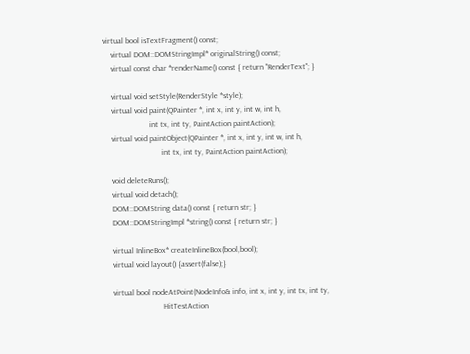virtual bool isTextFragment() const;
    virtual DOM::DOMStringImpl* originalString() const;
    virtual const char *renderName() const { return "RenderText"; }

    virtual void setStyle(RenderStyle *style);
    virtual void paint(QPainter *, int x, int y, int w, int h,
                       int tx, int ty, PaintAction paintAction);
    virtual void paintObject(QPainter *, int x, int y, int w, int h,
                             int tx, int ty, PaintAction paintAction);

    void deleteRuns();
    virtual void detach();
    DOM::DOMString data() const { return str; }
    DOM::DOMStringImpl *string() const { return str; }

    virtual InlineBox* createInlineBox(bool,bool);
    virtual void layout() {assert(false);}

    virtual bool nodeAtPoint(NodeInfo& info, int x, int y, int tx, int ty,
                             HitTestAction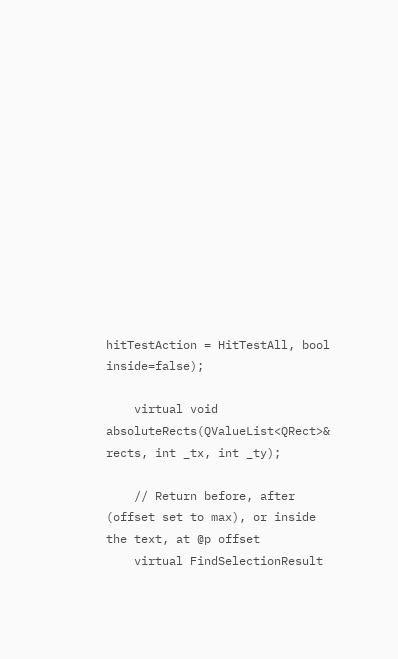hitTestAction = HitTestAll, bool inside=false);

    virtual void absoluteRects(QValueList<QRect>& rects, int _tx, int _ty);

    // Return before, after (offset set to max), or inside the text, at @p offset
    virtual FindSelectionResult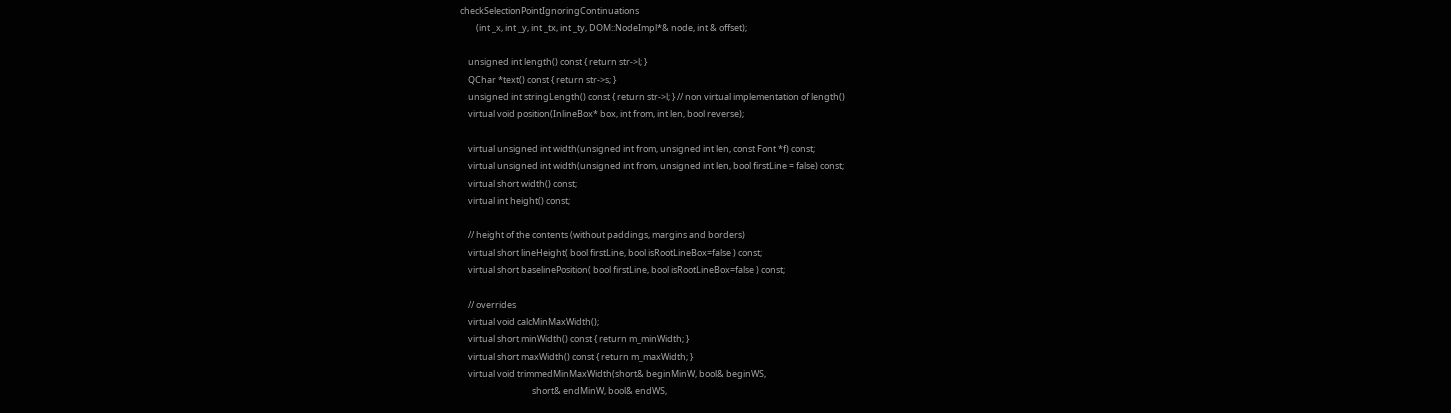checkSelectionPointIgnoringContinuations
        (int _x, int _y, int _tx, int _ty, DOM::NodeImpl*& node, int & offset);

    unsigned int length() const { return str->l; }
    QChar *text() const { return str->s; }
    unsigned int stringLength() const { return str->l; } // non virtual implementation of length()
    virtual void position(InlineBox* box, int from, int len, bool reverse);

    virtual unsigned int width(unsigned int from, unsigned int len, const Font *f) const;
    virtual unsigned int width(unsigned int from, unsigned int len, bool firstLine = false) const;
    virtual short width() const;
    virtual int height() const;

    // height of the contents (without paddings, margins and borders)
    virtual short lineHeight( bool firstLine, bool isRootLineBox=false ) const;
    virtual short baselinePosition( bool firstLine, bool isRootLineBox=false ) const;

    // overrides
    virtual void calcMinMaxWidth();
    virtual short minWidth() const { return m_minWidth; }
    virtual short maxWidth() const { return m_maxWidth; }
    virtual void trimmedMinMaxWidth(short& beginMinW, bool& beginWS,
                                    short& endMinW, bool& endWS,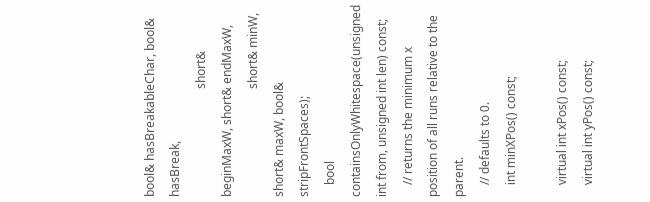bool& hasBreakableChar, bool& hasBreak,
                                    short& beginMaxW, short& endMaxW,
                                    short& minW, short& maxW, bool& stripFrontSpaces);
    bool containsOnlyWhitespace(unsigned int from, unsigned int len) const;
    // returns the minimum x position of all runs relative to the parent.
    // defaults to 0.
    int minXPos() const;

    virtual int xPos() const;
    virtual int yPos() const;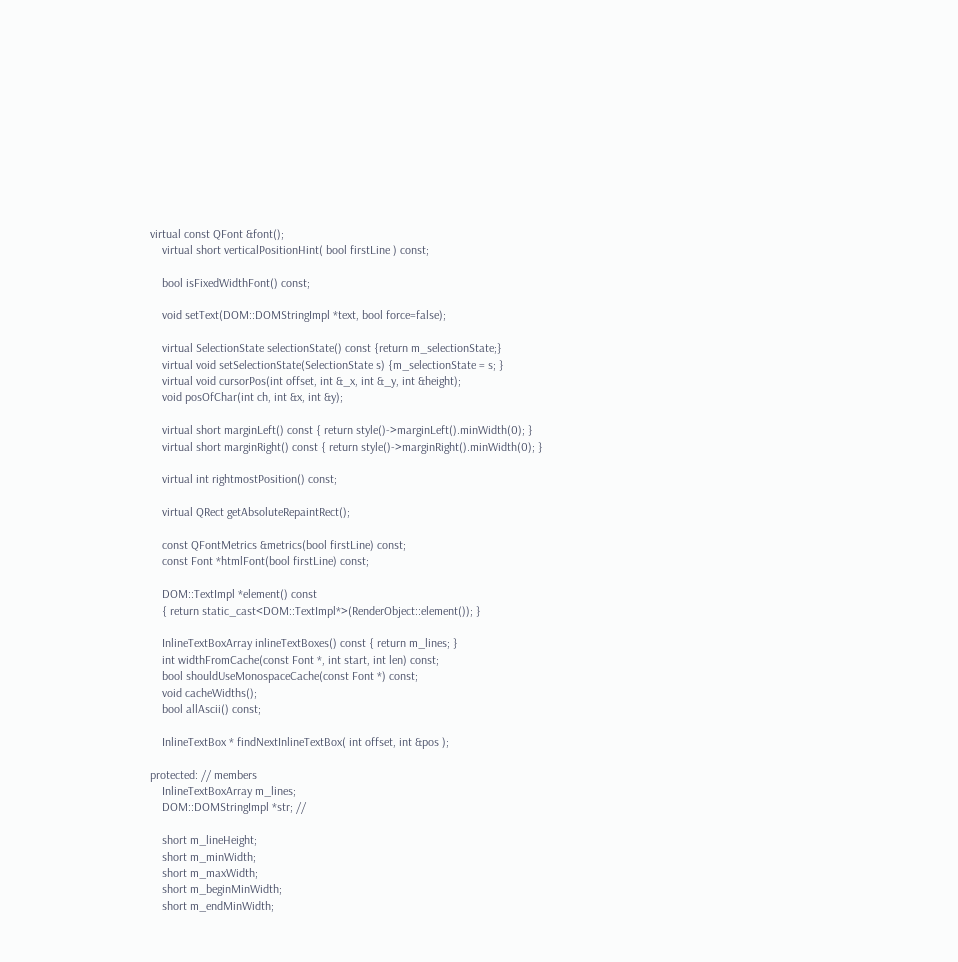virtual const QFont &font();
    virtual short verticalPositionHint( bool firstLine ) const;

    bool isFixedWidthFont() const;

    void setText(DOM::DOMStringImpl *text, bool force=false);

    virtual SelectionState selectionState() const {return m_selectionState;}
    virtual void setSelectionState(SelectionState s) {m_selectionState = s; }
    virtual void cursorPos(int offset, int &_x, int &_y, int &height);
    void posOfChar(int ch, int &x, int &y);

    virtual short marginLeft() const { return style()->marginLeft().minWidth(0); }
    virtual short marginRight() const { return style()->marginRight().minWidth(0); }

    virtual int rightmostPosition() const;

    virtual QRect getAbsoluteRepaintRect();

    const QFontMetrics &metrics(bool firstLine) const;
    const Font *htmlFont(bool firstLine) const;

    DOM::TextImpl *element() const
    { return static_cast<DOM::TextImpl*>(RenderObject::element()); }

    InlineTextBoxArray inlineTextBoxes() const { return m_lines; }
    int widthFromCache(const Font *, int start, int len) const;
    bool shouldUseMonospaceCache(const Font *) const;
    void cacheWidths();
    bool allAscii() const;

    InlineTextBox * findNextInlineTextBox( int offset, int &pos );

protected: // members
    InlineTextBoxArray m_lines;
    DOM::DOMStringImpl *str; //

    short m_lineHeight;
    short m_minWidth;
    short m_maxWidth;
    short m_beginMinWidth;
    short m_endMinWidth;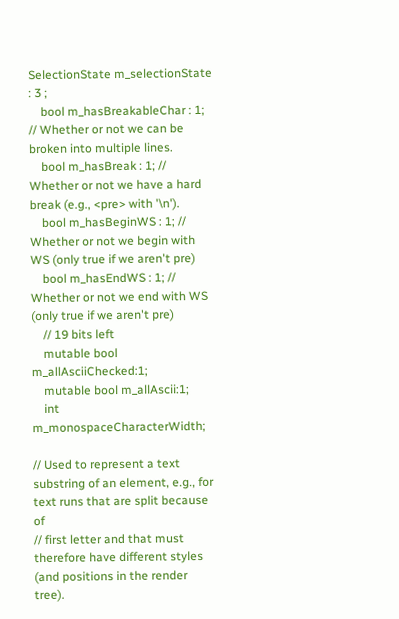SelectionState m_selectionState : 3 ;
    bool m_hasBreakableChar : 1; // Whether or not we can be broken into multiple lines.
    bool m_hasBreak : 1; // Whether or not we have a hard break (e.g., <pre> with '\n').
    bool m_hasBeginWS : 1; // Whether or not we begin with WS (only true if we aren't pre)
    bool m_hasEndWS : 1; // Whether or not we end with WS (only true if we aren't pre)
    // 19 bits left
    mutable bool m_allAsciiChecked:1;
    mutable bool m_allAscii:1;
    int m_monospaceCharacterWidth;

// Used to represent a text substring of an element, e.g., for text runs that are split because of
// first letter and that must therefore have different styles (and positions in the render tree).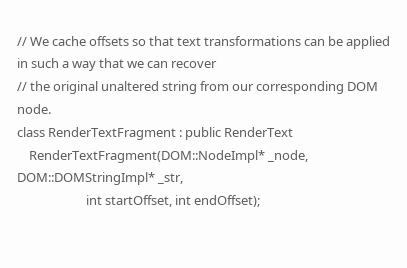// We cache offsets so that text transformations can be applied in such a way that we can recover
// the original unaltered string from our corresponding DOM node.
class RenderTextFragment : public RenderText
    RenderTextFragment(DOM::NodeImpl* _node, DOM::DOMStringImpl* _str,
                       int startOffset, int endOffset);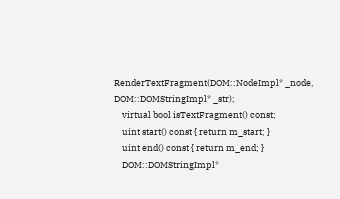RenderTextFragment(DOM::NodeImpl* _node, DOM::DOMStringImpl* _str);
    virtual bool isTextFragment() const;
    uint start() const { return m_start; }
    uint end() const { return m_end; }
    DOM::DOMStringImpl*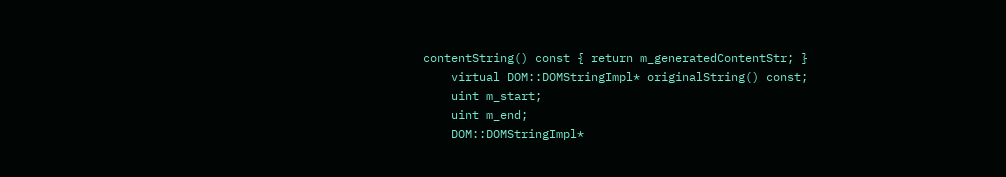contentString() const { return m_generatedContentStr; }
    virtual DOM::DOMStringImpl* originalString() const;
    uint m_start;
    uint m_end;
    DOM::DOMStringImpl*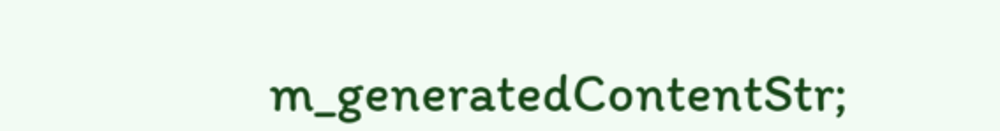m_generatedContentStr;